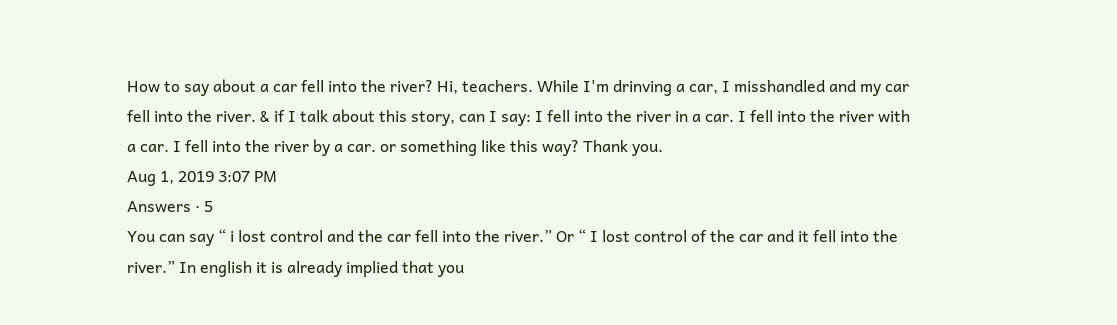How to say about a car fell into the river? Hi, teachers. While I'm drinving a car, I misshandled and my car fell into the river. & if I talk about this story, can I say: I fell into the river in a car. I fell into the river with a car. I fell into the river by a car. or something like this way? Thank you.
Aug 1, 2019 3:07 PM
Answers · 5
You can say “ i lost control and the car fell into the river.” Or “ I lost control of the car and it fell into the river.” In english it is already implied that you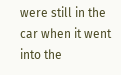were still in the car when it went into the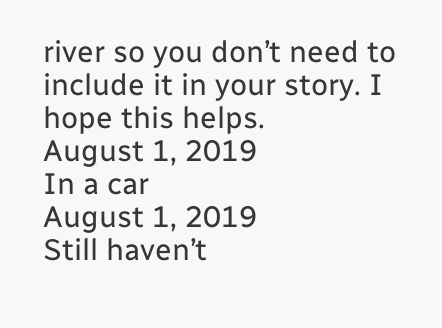river so you don’t need to include it in your story. I hope this helps.
August 1, 2019
In a car
August 1, 2019
Still haven’t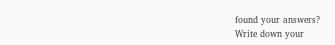found your answers?
Write down your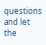questions and let the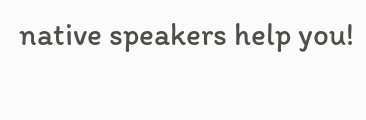native speakers help you!